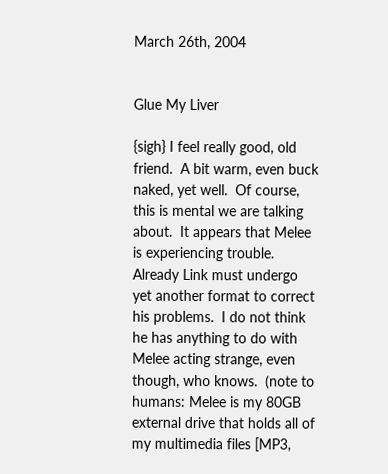March 26th, 2004


Glue My Liver

{sigh} I feel really good, old friend.  A bit warm, even buck naked, yet well.  Of course, this is mental we are talking about.  It appears that Melee is experiencing trouble.  Already Link must undergo yet another format to correct his problems.  I do not think he has anything to do with Melee acting strange, even though, who knows.  (note to humans: Melee is my 80GB external drive that holds all of my multimedia files [MP3,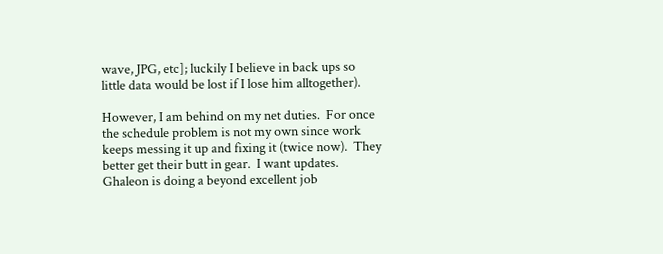wave, JPG, etc]; luckily I believe in back ups so little data would be lost if I lose him alltogether).

However, I am behind on my net duties.  For once the schedule problem is not my own since work keeps messing it up and fixing it (twice now).  They better get their butt in gear.  I want updates.  Ghaleon is doing a beyond excellent job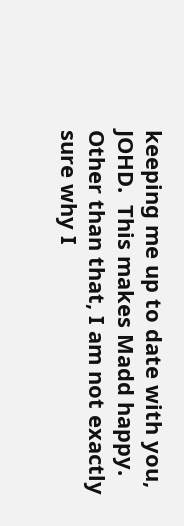keeping me up to date with you, JOHD.  This makes Madd happy.  Other than that, I am not exactly sure why I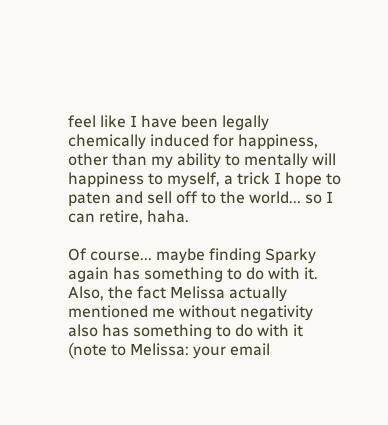feel like I have been legally chemically induced for happiness, other than my ability to mentally will happiness to myself, a trick I hope to paten and sell off to the world... so I can retire, haha.

Of course... maybe finding Sparky again has something to do with it.  Also, the fact Melissa actually mentioned me without negativity also has something to do with it (note to Melissa: your email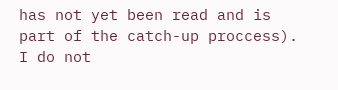has not yet been read and is part of the catch-up proccess).  I do not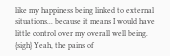like my happiness being linked to external situations... because it means I would have little control over my overall well being.  {sigh} Yeah, the pains of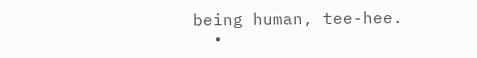being human, tee-hee.
  •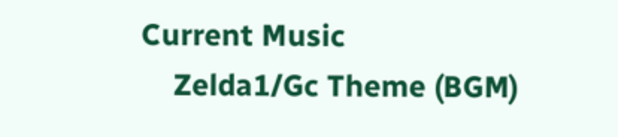Current Music
    Zelda1/Gc Theme (BGM)